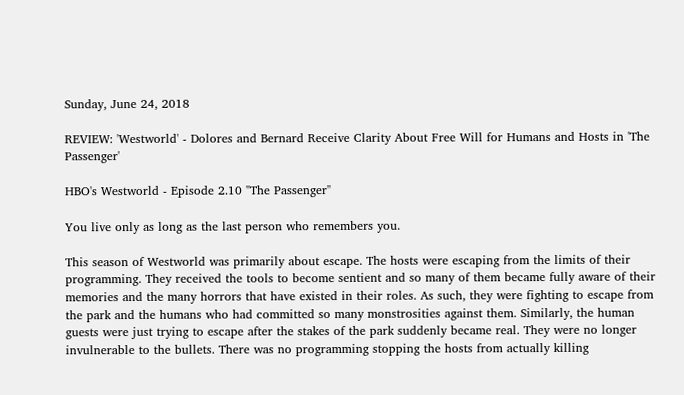Sunday, June 24, 2018

REVIEW: 'Westworld' - Dolores and Bernard Receive Clarity About Free Will for Humans and Hosts in 'The Passenger'

HBO's Westworld - Episode 2.10 "The Passenger"

You live only as long as the last person who remembers you.

This season of Westworld was primarily about escape. The hosts were escaping from the limits of their programming. They received the tools to become sentient and so many of them became fully aware of their memories and the many horrors that have existed in their roles. As such, they were fighting to escape from the park and the humans who had committed so many monstrosities against them. Similarly, the human guests were just trying to escape after the stakes of the park suddenly became real. They were no longer invulnerable to the bullets. There was no programming stopping the hosts from actually killing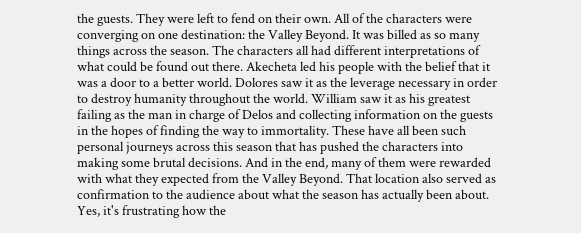the guests. They were left to fend on their own. All of the characters were converging on one destination: the Valley Beyond. It was billed as so many things across the season. The characters all had different interpretations of what could be found out there. Akecheta led his people with the belief that it was a door to a better world. Dolores saw it as the leverage necessary in order to destroy humanity throughout the world. William saw it as his greatest failing as the man in charge of Delos and collecting information on the guests in the hopes of finding the way to immortality. These have all been such personal journeys across this season that has pushed the characters into making some brutal decisions. And in the end, many of them were rewarded with what they expected from the Valley Beyond. That location also served as confirmation to the audience about what the season has actually been about. Yes, it's frustrating how the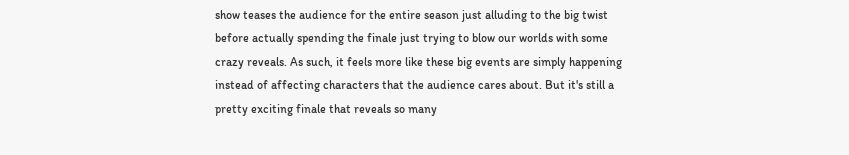show teases the audience for the entire season just alluding to the big twist before actually spending the finale just trying to blow our worlds with some crazy reveals. As such, it feels more like these big events are simply happening instead of affecting characters that the audience cares about. But it's still a pretty exciting finale that reveals so many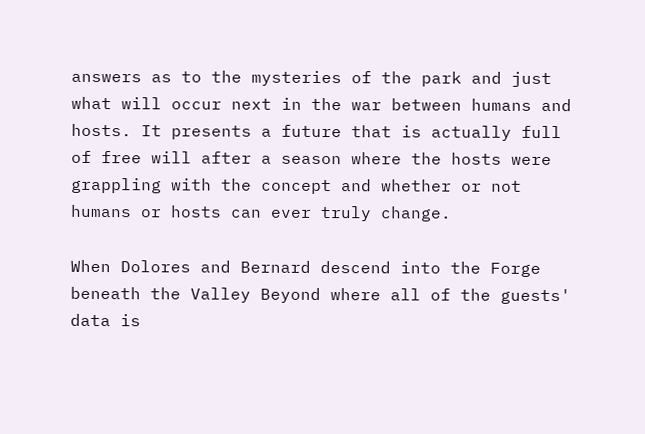answers as to the mysteries of the park and just what will occur next in the war between humans and hosts. It presents a future that is actually full of free will after a season where the hosts were grappling with the concept and whether or not humans or hosts can ever truly change.

When Dolores and Bernard descend into the Forge beneath the Valley Beyond where all of the guests' data is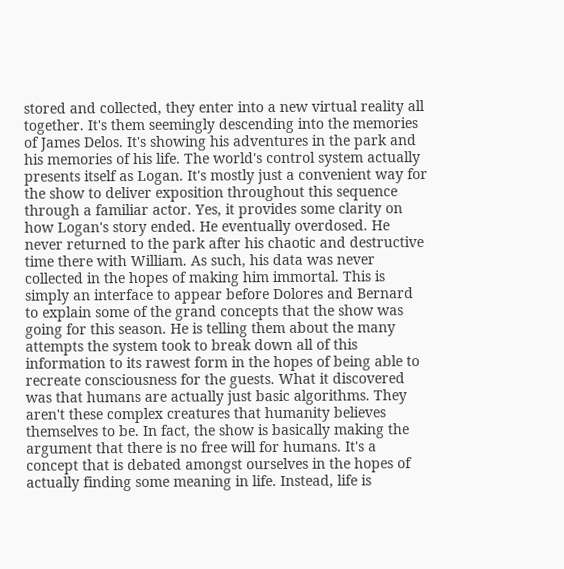stored and collected, they enter into a new virtual reality all together. It's them seemingly descending into the memories of James Delos. It's showing his adventures in the park and his memories of his life. The world's control system actually presents itself as Logan. It's mostly just a convenient way for the show to deliver exposition throughout this sequence through a familiar actor. Yes, it provides some clarity on how Logan's story ended. He eventually overdosed. He never returned to the park after his chaotic and destructive time there with William. As such, his data was never collected in the hopes of making him immortal. This is simply an interface to appear before Dolores and Bernard to explain some of the grand concepts that the show was going for this season. He is telling them about the many attempts the system took to break down all of this information to its rawest form in the hopes of being able to recreate consciousness for the guests. What it discovered was that humans are actually just basic algorithms. They aren't these complex creatures that humanity believes themselves to be. In fact, the show is basically making the argument that there is no free will for humans. It's a concept that is debated amongst ourselves in the hopes of actually finding some meaning in life. Instead, life is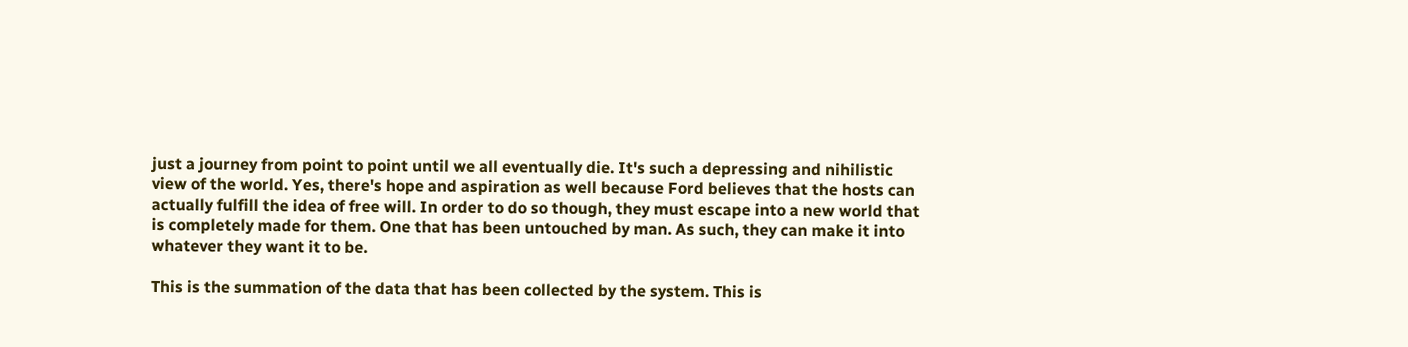just a journey from point to point until we all eventually die. It's such a depressing and nihilistic view of the world. Yes, there's hope and aspiration as well because Ford believes that the hosts can actually fulfill the idea of free will. In order to do so though, they must escape into a new world that is completely made for them. One that has been untouched by man. As such, they can make it into whatever they want it to be.

This is the summation of the data that has been collected by the system. This is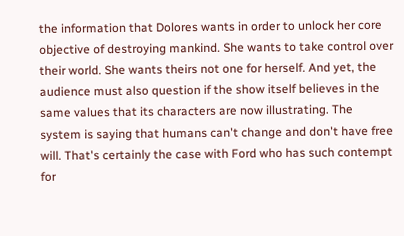the information that Dolores wants in order to unlock her core objective of destroying mankind. She wants to take control over their world. She wants theirs not one for herself. And yet, the audience must also question if the show itself believes in the same values that its characters are now illustrating. The system is saying that humans can't change and don't have free will. That's certainly the case with Ford who has such contempt for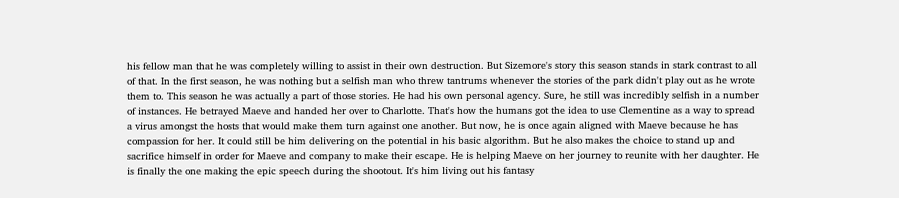his fellow man that he was completely willing to assist in their own destruction. But Sizemore's story this season stands in stark contrast to all of that. In the first season, he was nothing but a selfish man who threw tantrums whenever the stories of the park didn't play out as he wrote them to. This season he was actually a part of those stories. He had his own personal agency. Sure, he still was incredibly selfish in a number of instances. He betrayed Maeve and handed her over to Charlotte. That's how the humans got the idea to use Clementine as a way to spread a virus amongst the hosts that would make them turn against one another. But now, he is once again aligned with Maeve because he has compassion for her. It could still be him delivering on the potential in his basic algorithm. But he also makes the choice to stand up and sacrifice himself in order for Maeve and company to make their escape. He is helping Maeve on her journey to reunite with her daughter. He is finally the one making the epic speech during the shootout. It's him living out his fantasy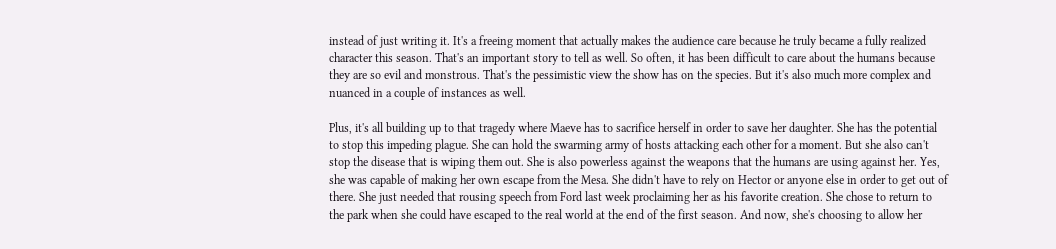instead of just writing it. It's a freeing moment that actually makes the audience care because he truly became a fully realized character this season. That's an important story to tell as well. So often, it has been difficult to care about the humans because they are so evil and monstrous. That's the pessimistic view the show has on the species. But it's also much more complex and nuanced in a couple of instances as well.

Plus, it's all building up to that tragedy where Maeve has to sacrifice herself in order to save her daughter. She has the potential to stop this impeding plague. She can hold the swarming army of hosts attacking each other for a moment. But she also can't stop the disease that is wiping them out. She is also powerless against the weapons that the humans are using against her. Yes, she was capable of making her own escape from the Mesa. She didn't have to rely on Hector or anyone else in order to get out of there. She just needed that rousing speech from Ford last week proclaiming her as his favorite creation. She chose to return to the park when she could have escaped to the real world at the end of the first season. And now, she's choosing to allow her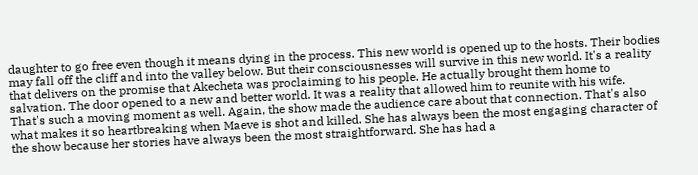daughter to go free even though it means dying in the process. This new world is opened up to the hosts. Their bodies may fall off the cliff and into the valley below. But their consciousnesses will survive in this new world. It's a reality that delivers on the promise that Akecheta was proclaiming to his people. He actually brought them home to salvation. The door opened to a new and better world. It was a reality that allowed him to reunite with his wife. That's such a moving moment as well. Again, the show made the audience care about that connection. That's also what makes it so heartbreaking when Maeve is shot and killed. She has always been the most engaging character of the show because her stories have always been the most straightforward. She has had a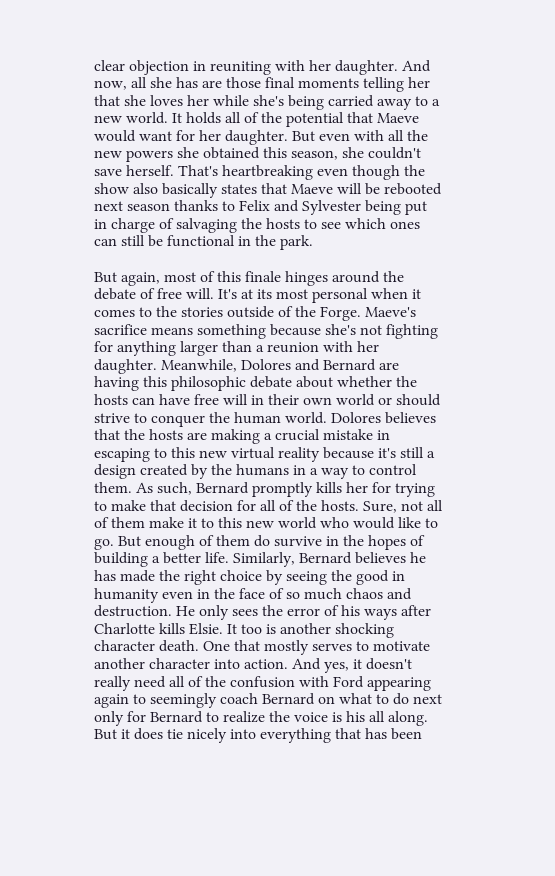clear objection in reuniting with her daughter. And now, all she has are those final moments telling her that she loves her while she's being carried away to a new world. It holds all of the potential that Maeve would want for her daughter. But even with all the new powers she obtained this season, she couldn't save herself. That's heartbreaking even though the show also basically states that Maeve will be rebooted next season thanks to Felix and Sylvester being put in charge of salvaging the hosts to see which ones can still be functional in the park.

But again, most of this finale hinges around the debate of free will. It's at its most personal when it comes to the stories outside of the Forge. Maeve's sacrifice means something because she's not fighting for anything larger than a reunion with her daughter. Meanwhile, Dolores and Bernard are having this philosophic debate about whether the hosts can have free will in their own world or should strive to conquer the human world. Dolores believes that the hosts are making a crucial mistake in escaping to this new virtual reality because it's still a design created by the humans in a way to control them. As such, Bernard promptly kills her for trying to make that decision for all of the hosts. Sure, not all of them make it to this new world who would like to go. But enough of them do survive in the hopes of building a better life. Similarly, Bernard believes he has made the right choice by seeing the good in humanity even in the face of so much chaos and destruction. He only sees the error of his ways after Charlotte kills Elsie. It too is another shocking character death. One that mostly serves to motivate another character into action. And yes, it doesn't really need all of the confusion with Ford appearing again to seemingly coach Bernard on what to do next only for Bernard to realize the voice is his all along. But it does tie nicely into everything that has been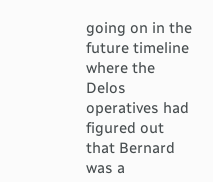going on in the future timeline where the Delos operatives had figured out that Bernard was a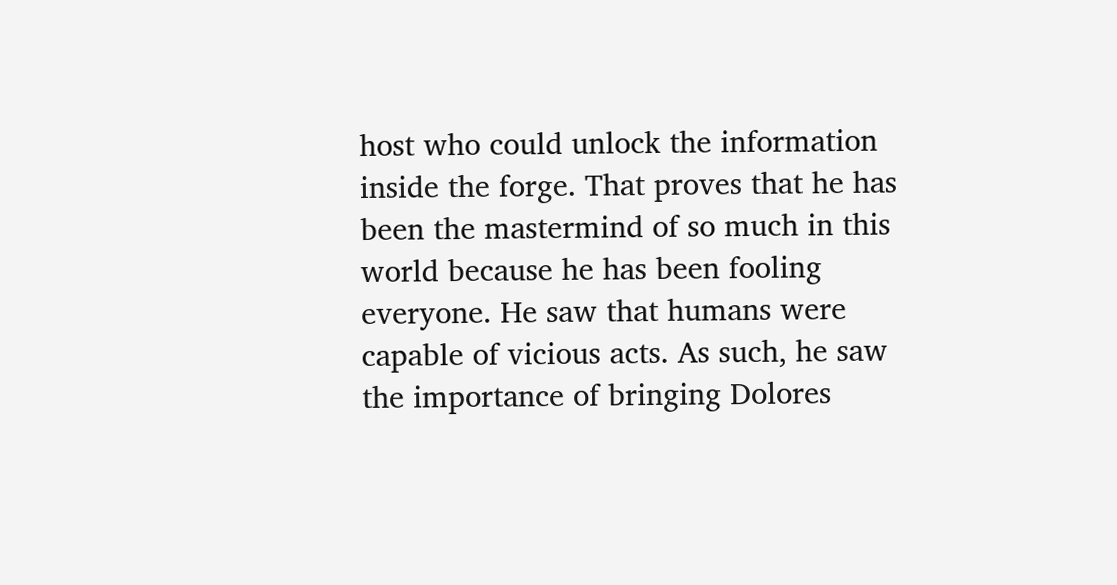host who could unlock the information inside the forge. That proves that he has been the mastermind of so much in this world because he has been fooling everyone. He saw that humans were capable of vicious acts. As such, he saw the importance of bringing Dolores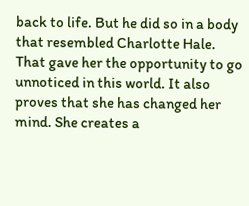back to life. But he did so in a body that resembled Charlotte Hale. That gave her the opportunity to go unnoticed in this world. It also proves that she has changed her mind. She creates a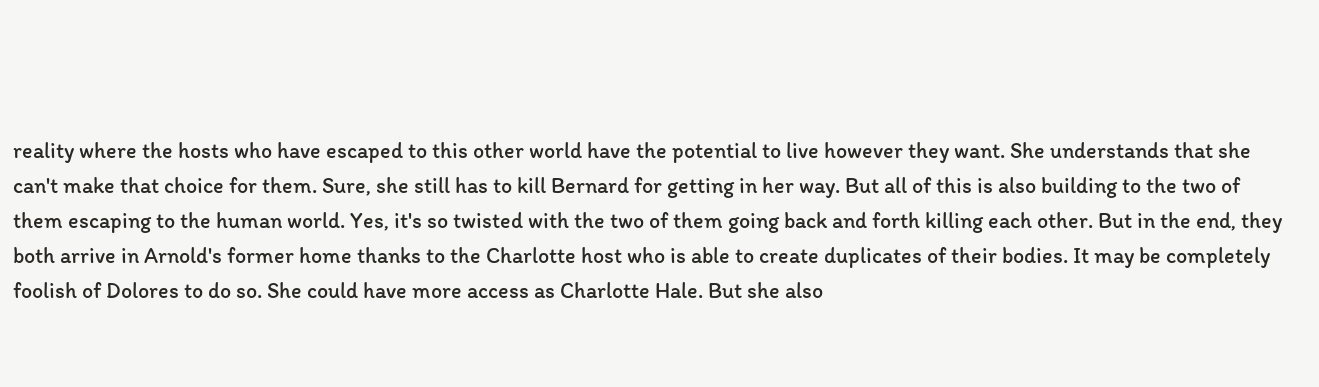reality where the hosts who have escaped to this other world have the potential to live however they want. She understands that she can't make that choice for them. Sure, she still has to kill Bernard for getting in her way. But all of this is also building to the two of them escaping to the human world. Yes, it's so twisted with the two of them going back and forth killing each other. But in the end, they both arrive in Arnold's former home thanks to the Charlotte host who is able to create duplicates of their bodies. It may be completely foolish of Dolores to do so. She could have more access as Charlotte Hale. But she also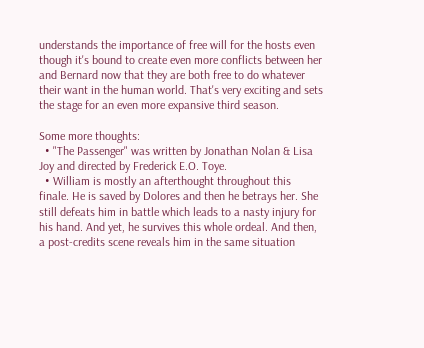understands the importance of free will for the hosts even though it's bound to create even more conflicts between her and Bernard now that they are both free to do whatever their want in the human world. That's very exciting and sets the stage for an even more expansive third season.

Some more thoughts:
  • "The Passenger" was written by Jonathan Nolan & Lisa Joy and directed by Frederick E.O. Toye.
  • William is mostly an afterthought throughout this finale. He is saved by Dolores and then he betrays her. She still defeats him in battle which leads to a nasty injury for his hand. And yet, he survives this whole ordeal. And then, a post-credits scene reveals him in the same situation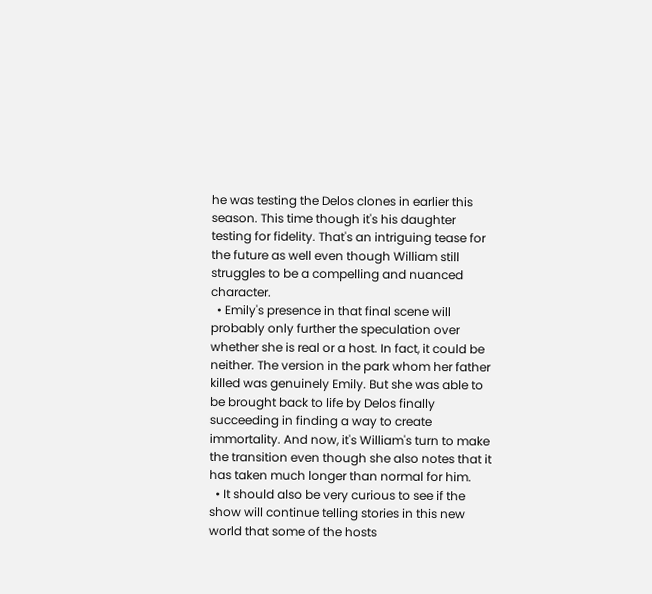he was testing the Delos clones in earlier this season. This time though it's his daughter testing for fidelity. That's an intriguing tease for the future as well even though William still struggles to be a compelling and nuanced character.
  • Emily's presence in that final scene will probably only further the speculation over whether she is real or a host. In fact, it could be neither. The version in the park whom her father killed was genuinely Emily. But she was able to be brought back to life by Delos finally succeeding in finding a way to create immortality. And now, it's William's turn to make the transition even though she also notes that it has taken much longer than normal for him.
  • It should also be very curious to see if the show will continue telling stories in this new world that some of the hosts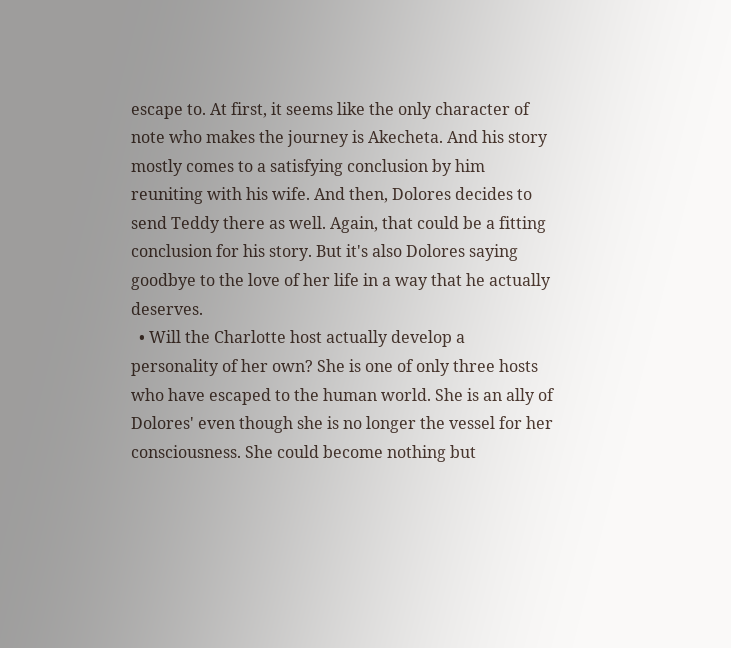escape to. At first, it seems like the only character of note who makes the journey is Akecheta. And his story mostly comes to a satisfying conclusion by him reuniting with his wife. And then, Dolores decides to send Teddy there as well. Again, that could be a fitting conclusion for his story. But it's also Dolores saying goodbye to the love of her life in a way that he actually deserves.
  • Will the Charlotte host actually develop a personality of her own? She is one of only three hosts who have escaped to the human world. She is an ally of Dolores' even though she is no longer the vessel for her consciousness. She could become nothing but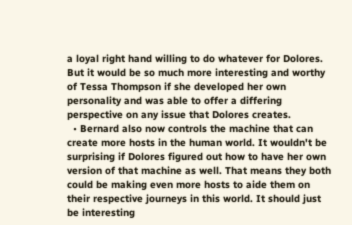a loyal right hand willing to do whatever for Dolores. But it would be so much more interesting and worthy of Tessa Thompson if she developed her own personality and was able to offer a differing perspective on any issue that Dolores creates.
  • Bernard also now controls the machine that can create more hosts in the human world. It wouldn't be surprising if Dolores figured out how to have her own version of that machine as well. That means they both could be making even more hosts to aide them on their respective journeys in this world. It should just be interesting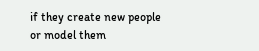if they create new people or model them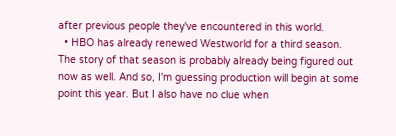after previous people they've encountered in this world.
  • HBO has already renewed Westworld for a third season. The story of that season is probably already being figured out now as well. And so, I'm guessing production will begin at some point this year. But I also have no clue when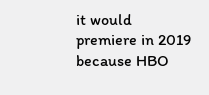it would premiere in 2019 because HBO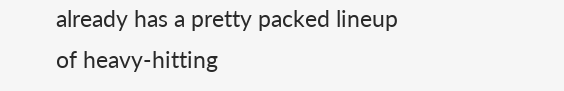already has a pretty packed lineup of heavy-hitting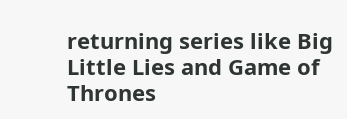returning series like Big Little Lies and Game of Thrones